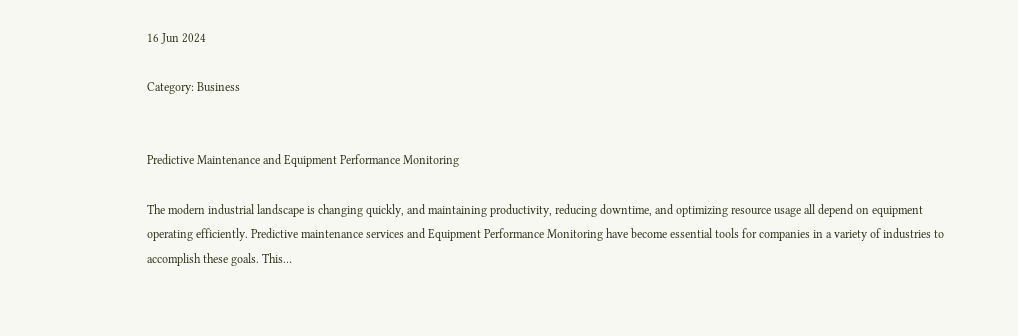16 Jun 2024

Category: Business


Predictive Maintenance and Equipment Performance Monitoring

The modern industrial landscape is changing quickly, and maintaining productivity, reducing downtime, and optimizing resource usage all depend on equipment operating efficiently. Predictive maintenance services and Equipment Performance Monitoring have become essential tools for companies in a variety of industries to accomplish these goals. This…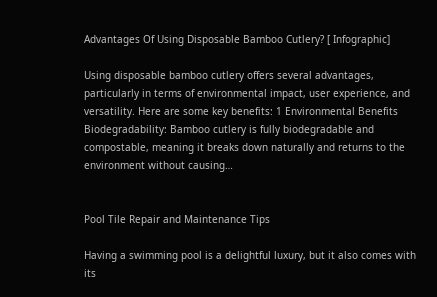Advantages Of Using Disposable Bamboo Cutlery? [ Infographic]

Using disposable bamboo cutlery offers several advantages, particularly in terms of environmental impact, user experience, and versatility. Here are some key benefits: 1 Environmental Benefits Biodegradability: Bamboo cutlery is fully biodegradable and compostable, meaning it breaks down naturally and returns to the environment without causing…


Pool Tile Repair and Maintenance Tips

Having a swimming pool is a delightful luxury, but it also comes with its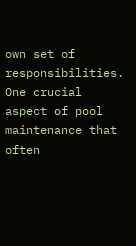own set of responsibilities. One crucial aspect of pool maintenance that often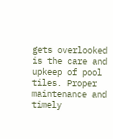gets overlooked is the care and upkeep of pool tiles. Proper maintenance and timely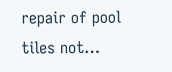repair of pool tiles not…